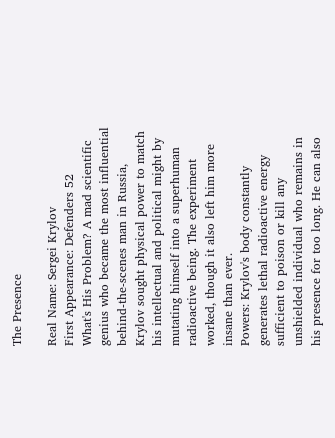The Presence

Real Name: Sergei Krylov
First Appearance: Defenders 52
What's His Problem? A mad scientific genius who became the most influential behind-the-scenes man in Russia, Krylov sought physical power to match his intellectual and political might by mutating himself into a superhuman radioactive being. The experiment worked, though it also left him more insane than ever.
Powers: Krylov's body constantly generates lethal radioactive energy sufficient to poison or kill any unshielded individual who remains in his presence for too long. He can also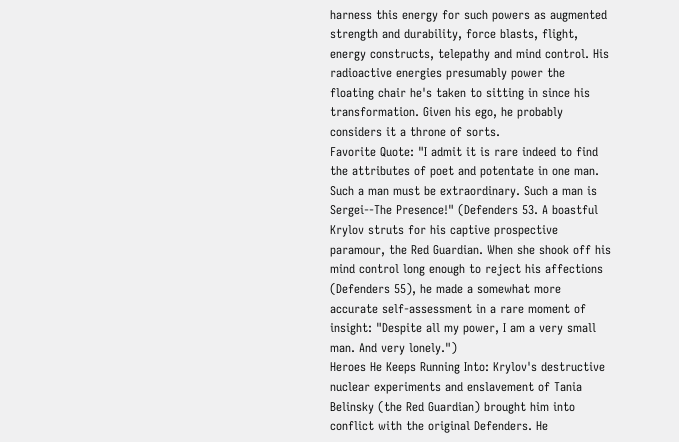harness this energy for such powers as augmented strength and durability, force blasts, flight, energy constructs, telepathy and mind control. His radioactive energies presumably power the floating chair he's taken to sitting in since his transformation. Given his ego, he probably considers it a throne of sorts.
Favorite Quote: "I admit it is rare indeed to find the attributes of poet and potentate in one man. Such a man must be extraordinary. Such a man is Sergei--The Presence!" (Defenders 53. A boastful Krylov struts for his captive prospective paramour, the Red Guardian. When she shook off his mind control long enough to reject his affections (Defenders 55), he made a somewhat more accurate self-assessment in a rare moment of insight: "Despite all my power, I am a very small man. And very lonely.")
Heroes He Keeps Running Into: Krylov's destructive nuclear experiments and enslavement of Tania Belinsky (the Red Guardian) brought him into conflict with the original Defenders. He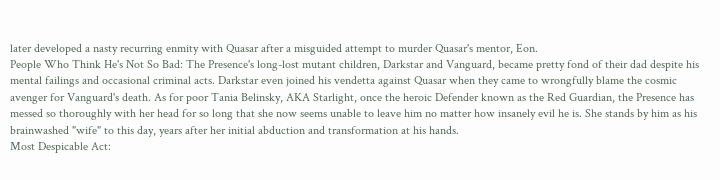later developed a nasty recurring enmity with Quasar after a misguided attempt to murder Quasar's mentor, Eon.
People Who Think He's Not So Bad: The Presence's long-lost mutant children, Darkstar and Vanguard, became pretty fond of their dad despite his mental failings and occasional criminal acts. Darkstar even joined his vendetta against Quasar when they came to wrongfully blame the cosmic avenger for Vanguard's death. As for poor Tania Belinsky, AKA Starlight, once the heroic Defender known as the Red Guardian, the Presence has messed so thoroughly with her head for so long that she now seems unable to leave him no matter how insanely evil he is. She stands by him as his brainwashed "wife" to this day, years after her initial abduction and transformation at his hands.
Most Despicable Act: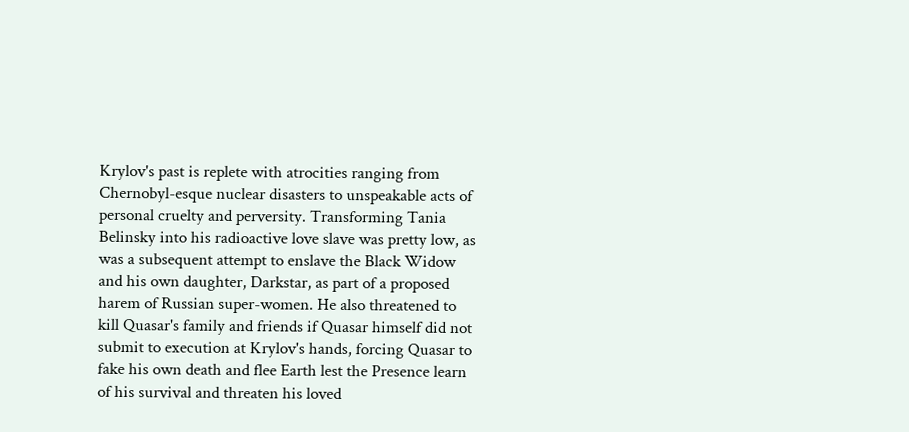Krylov's past is replete with atrocities ranging from Chernobyl-esque nuclear disasters to unspeakable acts of personal cruelty and perversity. Transforming Tania Belinsky into his radioactive love slave was pretty low, as was a subsequent attempt to enslave the Black Widow and his own daughter, Darkstar, as part of a proposed harem of Russian super-women. He also threatened to kill Quasar's family and friends if Quasar himself did not submit to execution at Krylov's hands, forcing Quasar to fake his own death and flee Earth lest the Presence learn of his survival and threaten his loved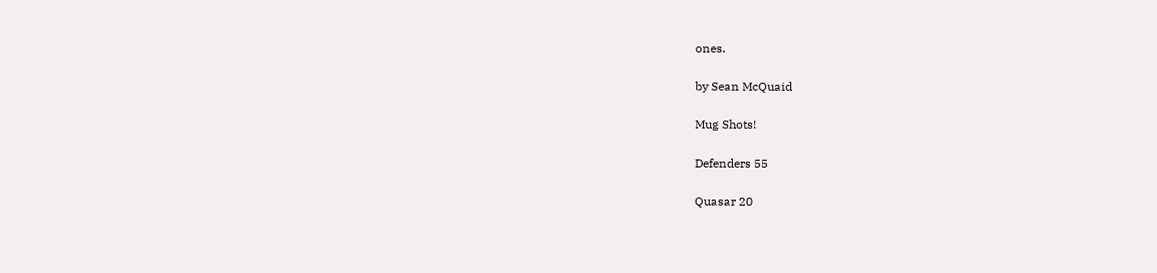ones.

by Sean McQuaid

Mug Shots!

Defenders 55

Quasar 20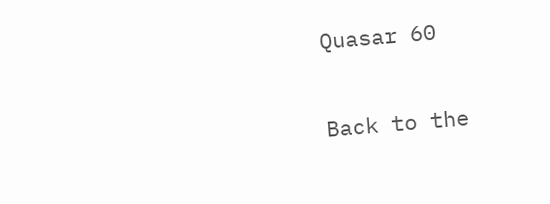Quasar 60

Back to the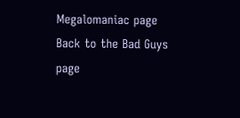Megalomaniac page
Back to the Bad Guys page